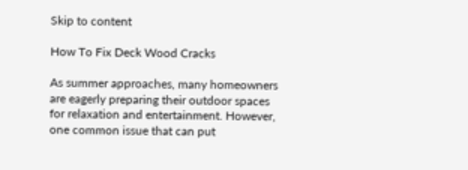Skip to content

How To Fix Deck Wood Cracks

As summer approaches, many homeowners are eagerly preparing their outdoor spaces for relaxation and entertainment. However, one common issue that can put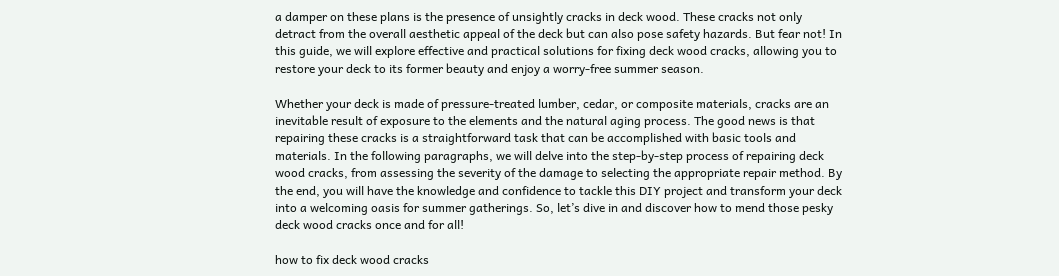a damper on these plans is the presence of unsightly cracks in deck wood. These cracks not only detract from the overall aesthetic appeal of the deck but can also pose safety hazards. But fear not! In this guide, we will explore effective and practical solutions for fixing deck wood cracks, allowing you to restore your deck to its former beauty and enjoy a worry-free summer season.

Whether your deck is made of pressure-treated lumber, cedar, or composite materials, cracks are an inevitable result of exposure to the elements and the natural aging process. The good news is that repairing these cracks is a straightforward task that can be accomplished with basic tools and materials. In the following paragraphs, we will delve into the step-by-step process of repairing deck wood cracks, from assessing the severity of the damage to selecting the appropriate repair method. By the end, you will have the knowledge and confidence to tackle this DIY project and transform your deck into a welcoming oasis for summer gatherings. So, let’s dive in and discover how to mend those pesky deck wood cracks once and for all!

how to fix deck wood cracks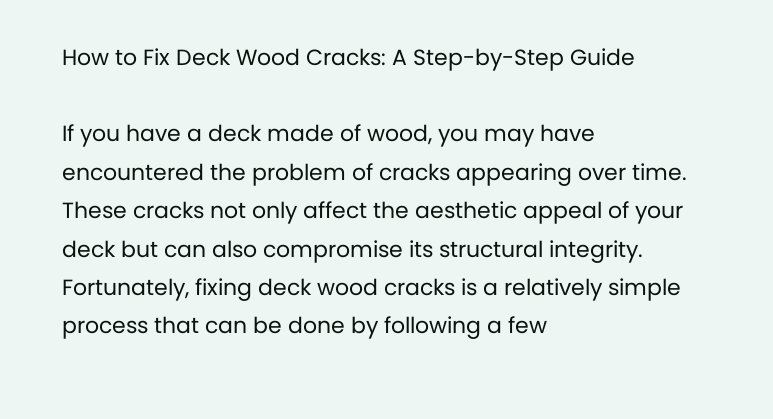How to Fix Deck Wood Cracks: A Step-by-Step Guide

If you have a deck made of wood, you may have encountered the problem of cracks appearing over time. These cracks not only affect the aesthetic appeal of your deck but can also compromise its structural integrity. Fortunately, fixing deck wood cracks is a relatively simple process that can be done by following a few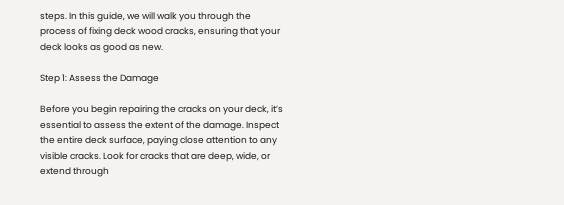steps. In this guide, we will walk you through the process of fixing deck wood cracks, ensuring that your deck looks as good as new.

Step 1: Assess the Damage

Before you begin repairing the cracks on your deck, it’s essential to assess the extent of the damage. Inspect the entire deck surface, paying close attention to any visible cracks. Look for cracks that are deep, wide, or extend through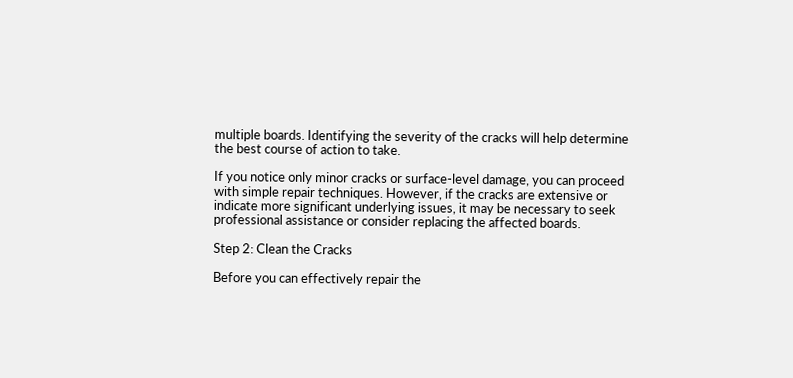multiple boards. Identifying the severity of the cracks will help determine the best course of action to take.

If you notice only minor cracks or surface-level damage, you can proceed with simple repair techniques. However, if the cracks are extensive or indicate more significant underlying issues, it may be necessary to seek professional assistance or consider replacing the affected boards.

Step 2: Clean the Cracks

Before you can effectively repair the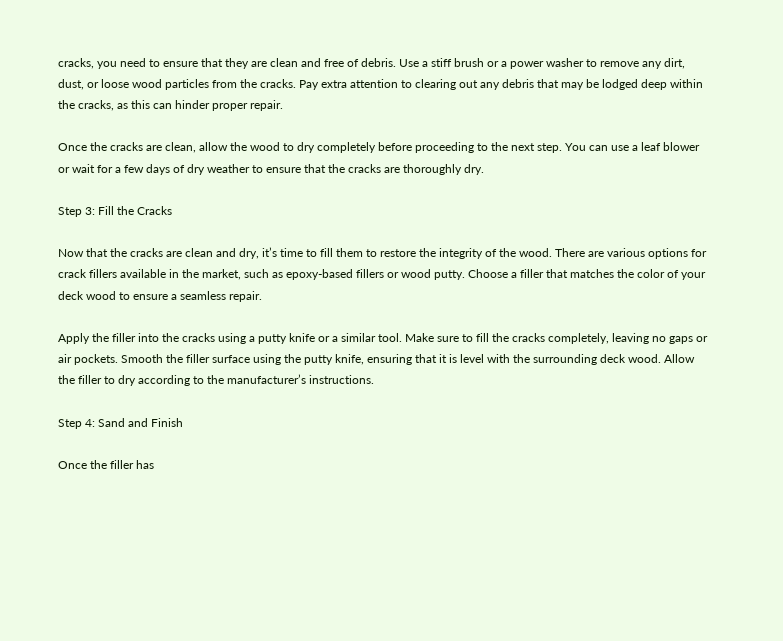cracks, you need to ensure that they are clean and free of debris. Use a stiff brush or a power washer to remove any dirt, dust, or loose wood particles from the cracks. Pay extra attention to clearing out any debris that may be lodged deep within the cracks, as this can hinder proper repair.

Once the cracks are clean, allow the wood to dry completely before proceeding to the next step. You can use a leaf blower or wait for a few days of dry weather to ensure that the cracks are thoroughly dry.

Step 3: Fill the Cracks

Now that the cracks are clean and dry, it’s time to fill them to restore the integrity of the wood. There are various options for crack fillers available in the market, such as epoxy-based fillers or wood putty. Choose a filler that matches the color of your deck wood to ensure a seamless repair.

Apply the filler into the cracks using a putty knife or a similar tool. Make sure to fill the cracks completely, leaving no gaps or air pockets. Smooth the filler surface using the putty knife, ensuring that it is level with the surrounding deck wood. Allow the filler to dry according to the manufacturer’s instructions.

Step 4: Sand and Finish

Once the filler has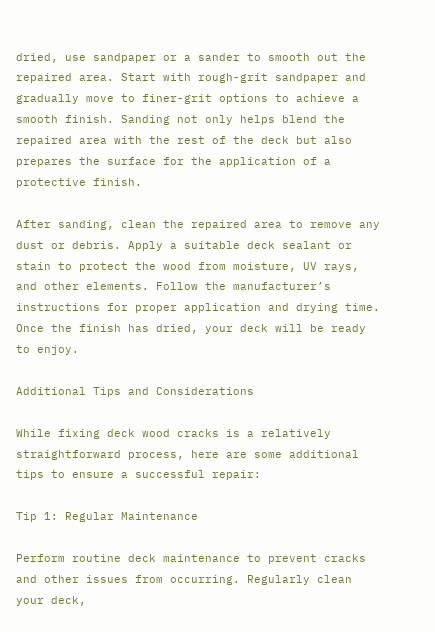dried, use sandpaper or a sander to smooth out the repaired area. Start with rough-grit sandpaper and gradually move to finer-grit options to achieve a smooth finish. Sanding not only helps blend the repaired area with the rest of the deck but also prepares the surface for the application of a protective finish.

After sanding, clean the repaired area to remove any dust or debris. Apply a suitable deck sealant or stain to protect the wood from moisture, UV rays, and other elements. Follow the manufacturer’s instructions for proper application and drying time. Once the finish has dried, your deck will be ready to enjoy.

Additional Tips and Considerations

While fixing deck wood cracks is a relatively straightforward process, here are some additional tips to ensure a successful repair:

Tip 1: Regular Maintenance

Perform routine deck maintenance to prevent cracks and other issues from occurring. Regularly clean your deck,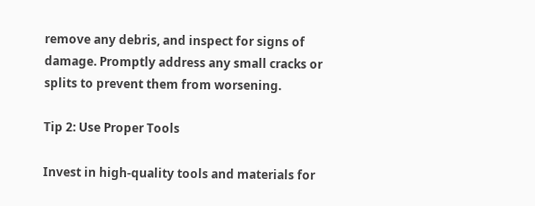remove any debris, and inspect for signs of damage. Promptly address any small cracks or splits to prevent them from worsening.

Tip 2: Use Proper Tools

Invest in high-quality tools and materials for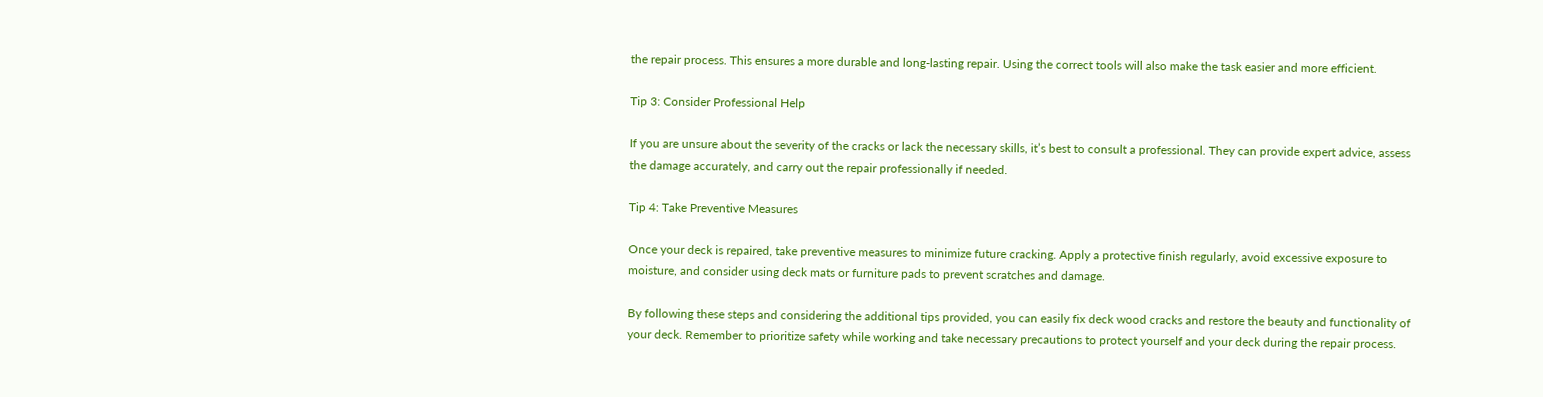the repair process. This ensures a more durable and long-lasting repair. Using the correct tools will also make the task easier and more efficient.

Tip 3: Consider Professional Help

If you are unsure about the severity of the cracks or lack the necessary skills, it’s best to consult a professional. They can provide expert advice, assess the damage accurately, and carry out the repair professionally if needed.

Tip 4: Take Preventive Measures

Once your deck is repaired, take preventive measures to minimize future cracking. Apply a protective finish regularly, avoid excessive exposure to moisture, and consider using deck mats or furniture pads to prevent scratches and damage.

By following these steps and considering the additional tips provided, you can easily fix deck wood cracks and restore the beauty and functionality of your deck. Remember to prioritize safety while working and take necessary precautions to protect yourself and your deck during the repair process.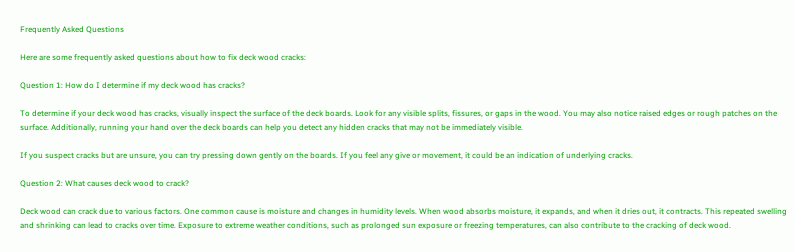Frequently Asked Questions

Here are some frequently asked questions about how to fix deck wood cracks:

Question 1: How do I determine if my deck wood has cracks?

To determine if your deck wood has cracks, visually inspect the surface of the deck boards. Look for any visible splits, fissures, or gaps in the wood. You may also notice raised edges or rough patches on the surface. Additionally, running your hand over the deck boards can help you detect any hidden cracks that may not be immediately visible.

If you suspect cracks but are unsure, you can try pressing down gently on the boards. If you feel any give or movement, it could be an indication of underlying cracks.

Question 2: What causes deck wood to crack?

Deck wood can crack due to various factors. One common cause is moisture and changes in humidity levels. When wood absorbs moisture, it expands, and when it dries out, it contracts. This repeated swelling and shrinking can lead to cracks over time. Exposure to extreme weather conditions, such as prolonged sun exposure or freezing temperatures, can also contribute to the cracking of deck wood.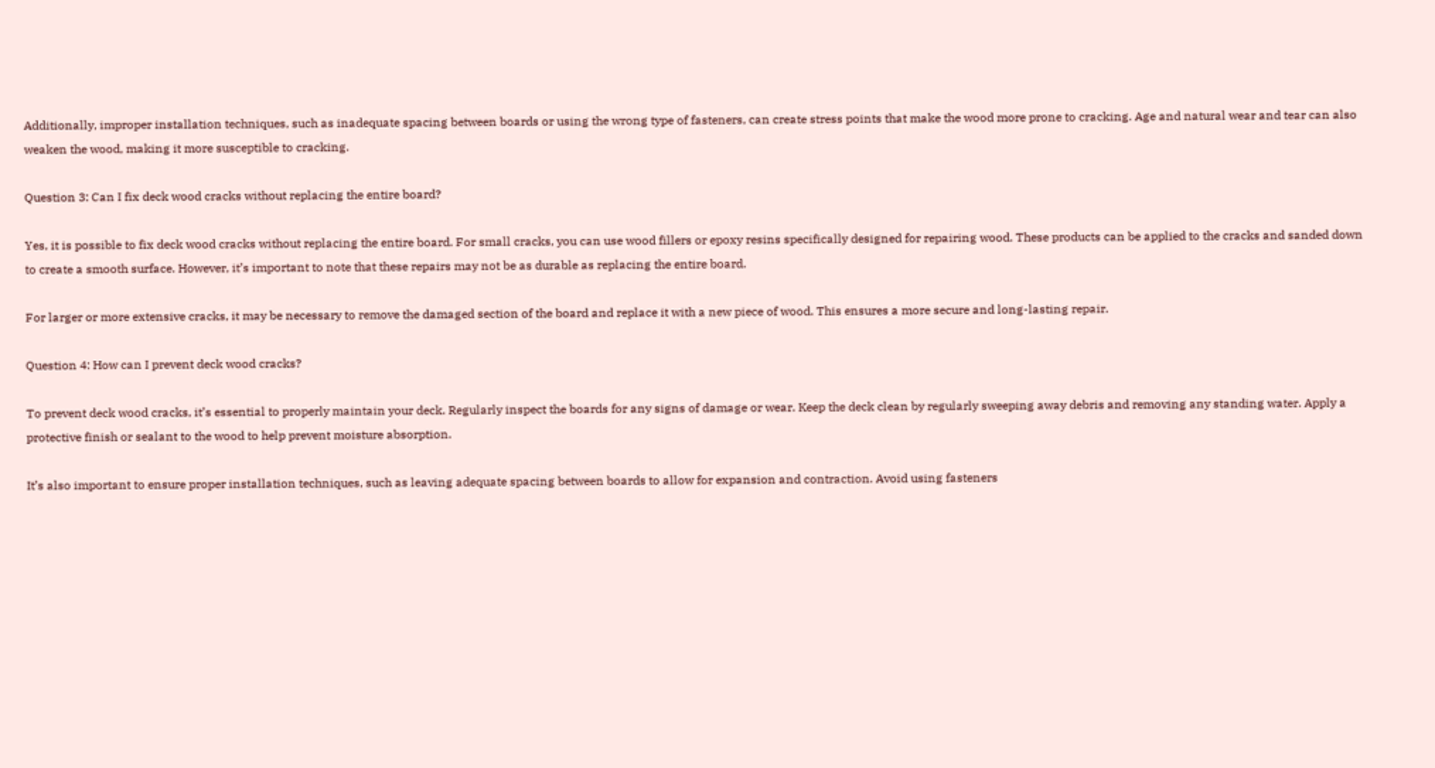Additionally, improper installation techniques, such as inadequate spacing between boards or using the wrong type of fasteners, can create stress points that make the wood more prone to cracking. Age and natural wear and tear can also weaken the wood, making it more susceptible to cracking.

Question 3: Can I fix deck wood cracks without replacing the entire board?

Yes, it is possible to fix deck wood cracks without replacing the entire board. For small cracks, you can use wood fillers or epoxy resins specifically designed for repairing wood. These products can be applied to the cracks and sanded down to create a smooth surface. However, it’s important to note that these repairs may not be as durable as replacing the entire board.

For larger or more extensive cracks, it may be necessary to remove the damaged section of the board and replace it with a new piece of wood. This ensures a more secure and long-lasting repair.

Question 4: How can I prevent deck wood cracks?

To prevent deck wood cracks, it’s essential to properly maintain your deck. Regularly inspect the boards for any signs of damage or wear. Keep the deck clean by regularly sweeping away debris and removing any standing water. Apply a protective finish or sealant to the wood to help prevent moisture absorption.

It’s also important to ensure proper installation techniques, such as leaving adequate spacing between boards to allow for expansion and contraction. Avoid using fasteners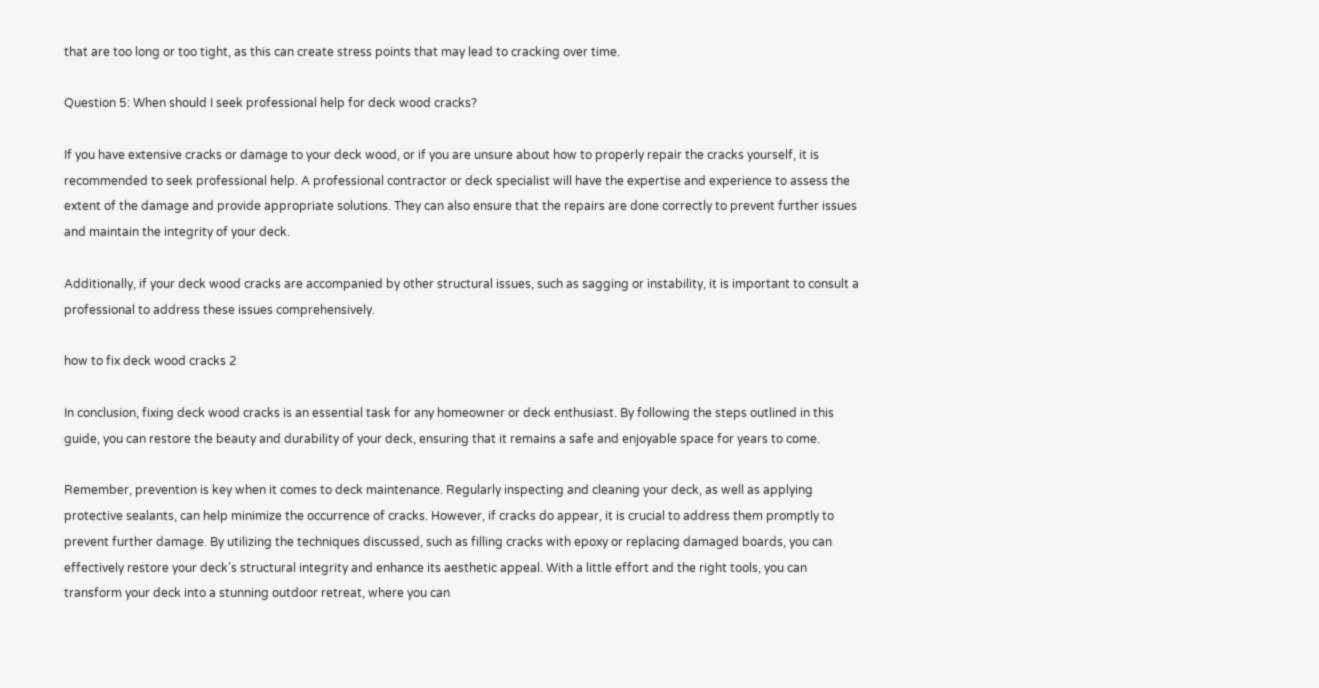that are too long or too tight, as this can create stress points that may lead to cracking over time.

Question 5: When should I seek professional help for deck wood cracks?

If you have extensive cracks or damage to your deck wood, or if you are unsure about how to properly repair the cracks yourself, it is recommended to seek professional help. A professional contractor or deck specialist will have the expertise and experience to assess the extent of the damage and provide appropriate solutions. They can also ensure that the repairs are done correctly to prevent further issues and maintain the integrity of your deck.

Additionally, if your deck wood cracks are accompanied by other structural issues, such as sagging or instability, it is important to consult a professional to address these issues comprehensively.

how to fix deck wood cracks 2

In conclusion, fixing deck wood cracks is an essential task for any homeowner or deck enthusiast. By following the steps outlined in this guide, you can restore the beauty and durability of your deck, ensuring that it remains a safe and enjoyable space for years to come.

Remember, prevention is key when it comes to deck maintenance. Regularly inspecting and cleaning your deck, as well as applying protective sealants, can help minimize the occurrence of cracks. However, if cracks do appear, it is crucial to address them promptly to prevent further damage. By utilizing the techniques discussed, such as filling cracks with epoxy or replacing damaged boards, you can effectively restore your deck’s structural integrity and enhance its aesthetic appeal. With a little effort and the right tools, you can transform your deck into a stunning outdoor retreat, where you can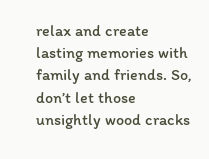relax and create lasting memories with family and friends. So, don’t let those unsightly wood cracks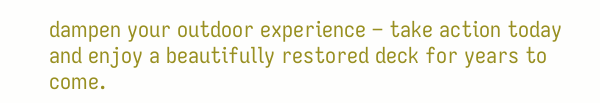dampen your outdoor experience – take action today and enjoy a beautifully restored deck for years to come.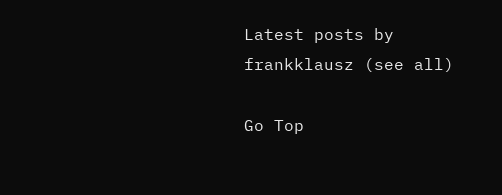Latest posts by frankklausz (see all)

Go Top